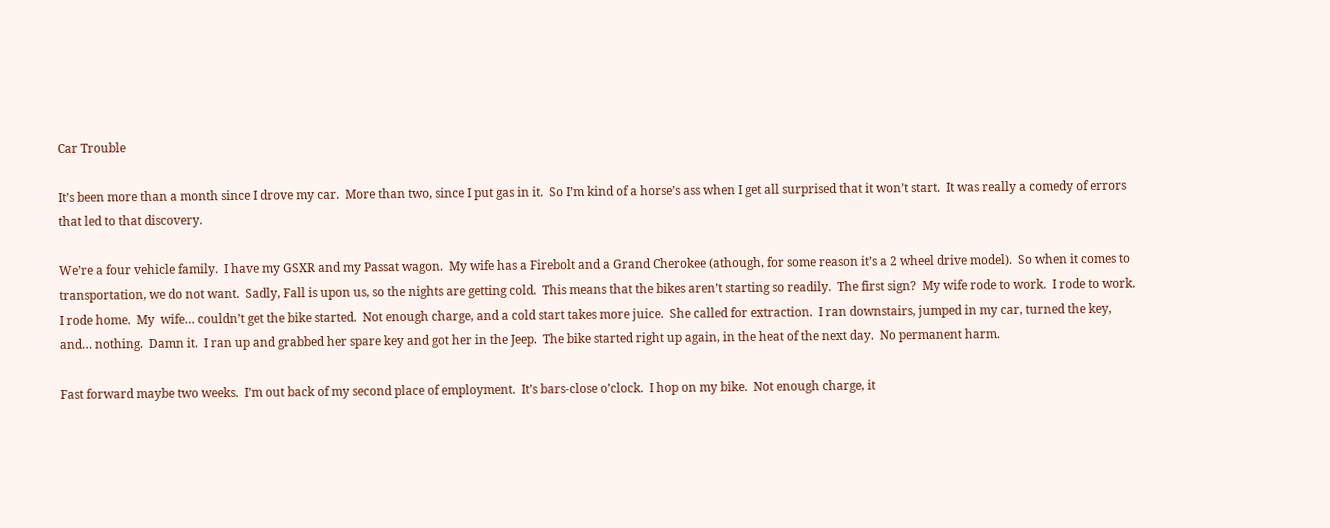Car Trouble

It’s been more than a month since I drove my car.  More than two, since I put gas in it.  So I’m kind of a horse’s ass when I get all surprised that it won’t start.  It was really a comedy of errors that led to that discovery.

We’re a four vehicle family.  I have my GSXR and my Passat wagon.  My wife has a Firebolt and a Grand Cherokee (athough, for some reason it’s a 2 wheel drive model).  So when it comes to transportation, we do not want.  Sadly, Fall is upon us, so the nights are getting cold.  This means that the bikes aren’t starting so readily.  The first sign?  My wife rode to work.  I rode to work.  I rode home.  My  wife… couldn’t get the bike started.  Not enough charge, and a cold start takes more juice.  She called for extraction.  I ran downstairs, jumped in my car, turned the key, and… nothing.  Damn it.  I ran up and grabbed her spare key and got her in the Jeep.  The bike started right up again, in the heat of the next day.  No permanent harm.

Fast forward maybe two weeks.  I’m out back of my second place of employment.  It’s bars-close o’clock.  I hop on my bike.  Not enough charge, it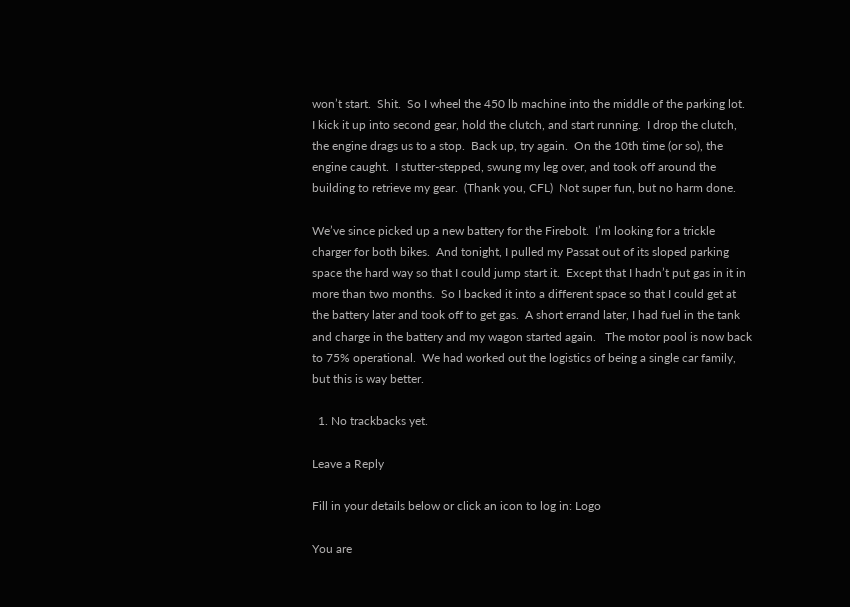won’t start.  Shit.  So I wheel the 450 lb machine into the middle of the parking lot.  I kick it up into second gear, hold the clutch, and start running.  I drop the clutch, the engine drags us to a stop.  Back up, try again.  On the 10th time (or so), the engine caught.  I stutter-stepped, swung my leg over, and took off around the building to retrieve my gear.  (Thank you, CFL)  Not super fun, but no harm done.

We’ve since picked up a new battery for the Firebolt.  I’m looking for a trickle charger for both bikes.  And tonight, I pulled my Passat out of its sloped parking space the hard way so that I could jump start it.  Except that I hadn’t put gas in it in more than two months.  So I backed it into a different space so that I could get at the battery later and took off to get gas.  A short errand later, I had fuel in the tank and charge in the battery and my wagon started again.   The motor pool is now back to 75% operational.  We had worked out the logistics of being a single car family, but this is way better.

  1. No trackbacks yet.

Leave a Reply

Fill in your details below or click an icon to log in: Logo

You are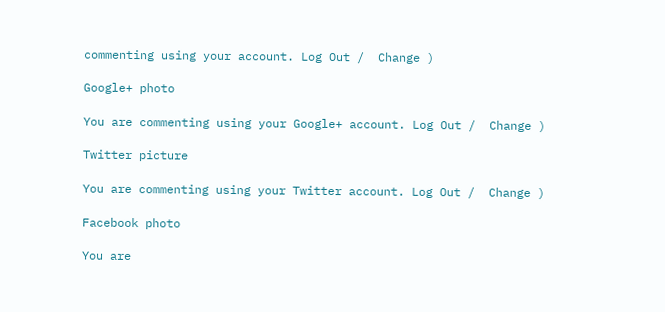commenting using your account. Log Out /  Change )

Google+ photo

You are commenting using your Google+ account. Log Out /  Change )

Twitter picture

You are commenting using your Twitter account. Log Out /  Change )

Facebook photo

You are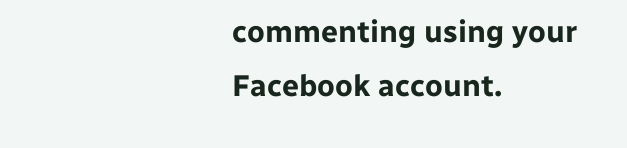commenting using your Facebook account.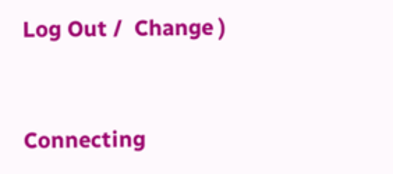Log Out /  Change )


Connecting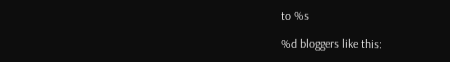to %s

%d bloggers like this: